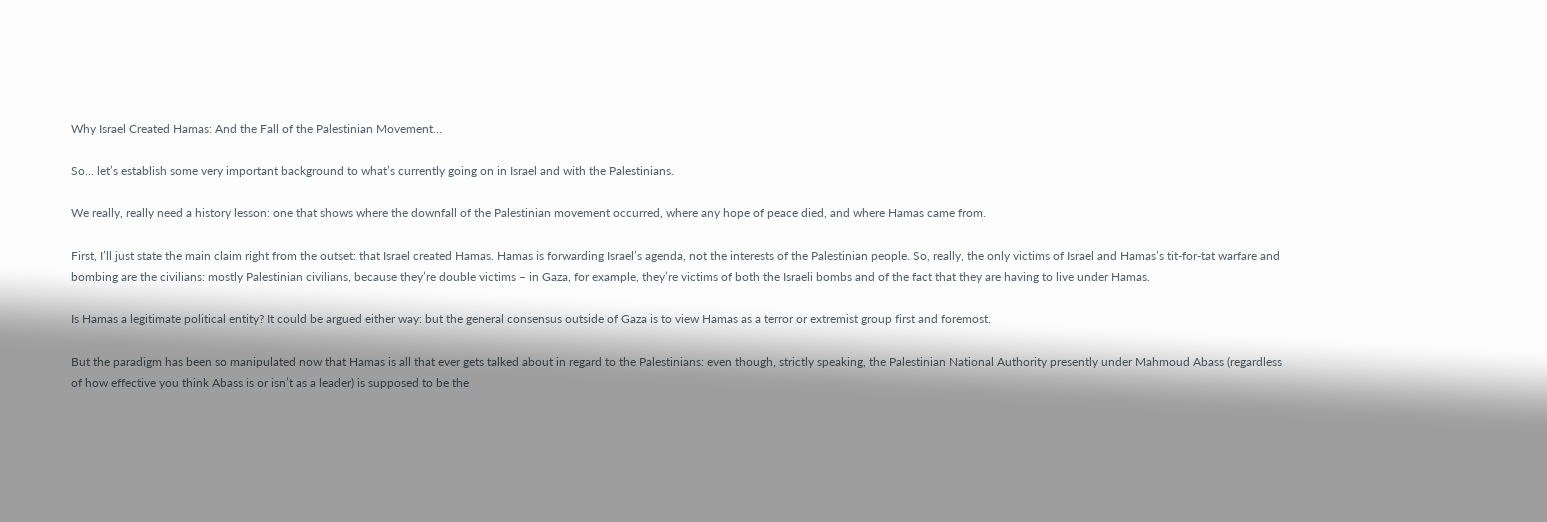Why Israel Created Hamas: And the Fall of the Palestinian Movement…

So… let’s establish some very important background to what’s currently going on in Israel and with the Palestinians.

We really, really need a history lesson: one that shows where the downfall of the Palestinian movement occurred, where any hope of peace died, and where Hamas came from.

First, I’ll just state the main claim right from the outset: that Israel created Hamas. Hamas is forwarding Israel’s agenda, not the interests of the Palestinian people. So, really, the only victims of Israel and Hamas’s tit-for-tat warfare and bombing are the civilians: mostly Palestinian civilians, because they’re double victims – in Gaza, for example, they’re victims of both the Israeli bombs and of the fact that they are having to live under Hamas.

Is Hamas a legitimate political entity? It could be argued either way: but the general consensus outside of Gaza is to view Hamas as a terror or extremist group first and foremost.

But the paradigm has been so manipulated now that Hamas is all that ever gets talked about in regard to the Palestinians: even though, strictly speaking, the Palestinian National Authority presently under Mahmoud Abass (regardless of how effective you think Abass is or isn’t as a leader) is supposed to be the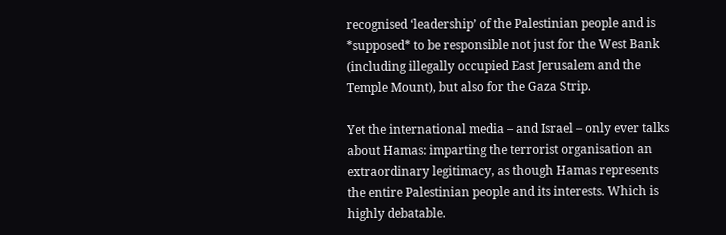recognised ‘leadership’ of the Palestinian people and is *supposed* to be responsible not just for the West Bank (including illegally occupied East Jerusalem and the Temple Mount), but also for the Gaza Strip.

Yet the international media – and Israel – only ever talks about Hamas: imparting the terrorist organisation an extraordinary legitimacy, as though Hamas represents the entire Palestinian people and its interests. Which is highly debatable.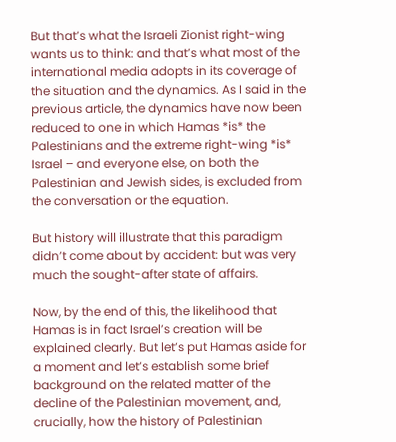But that’s what the Israeli Zionist right-wing wants us to think: and that’s what most of the international media adopts in its coverage of the situation and the dynamics. As I said in the previous article, the dynamics have now been reduced to one in which Hamas *is* the Palestinians and the extreme right-wing *is* Israel – and everyone else, on both the Palestinian and Jewish sides, is excluded from the conversation or the equation.

But history will illustrate that this paradigm didn’t come about by accident: but was very much the sought-after state of affairs.

Now, by the end of this, the likelihood that Hamas is in fact Israel’s creation will be explained clearly. But let’s put Hamas aside for a moment and let’s establish some brief background on the related matter of the decline of the Palestinian movement, and, crucially, how the history of Palestinian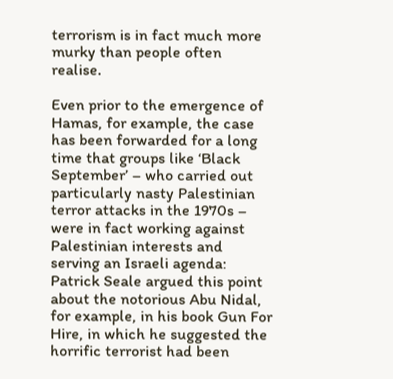terrorism is in fact much more murky than people often realise.

Even prior to the emergence of Hamas, for example, the case has been forwarded for a long time that groups like ‘Black September’ – who carried out particularly nasty Palestinian terror attacks in the 1970s – were in fact working against Palestinian interests and serving an Israeli agenda: Patrick Seale argued this point about the notorious Abu Nidal, for example, in his book Gun For Hire, in which he suggested the horrific terrorist had been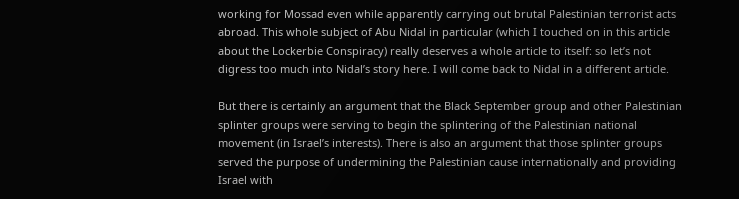working for Mossad even while apparently carrying out brutal Palestinian terrorist acts abroad. This whole subject of Abu Nidal in particular (which I touched on in this article about the Lockerbie Conspiracy) really deserves a whole article to itself: so let’s not digress too much into Nidal’s story here. I will come back to Nidal in a different article.

But there is certainly an argument that the Black September group and other Palestinian splinter groups were serving to begin the splintering of the Palestinian national movement (in Israel’s interests). There is also an argument that those splinter groups served the purpose of undermining the Palestinian cause internationally and providing Israel with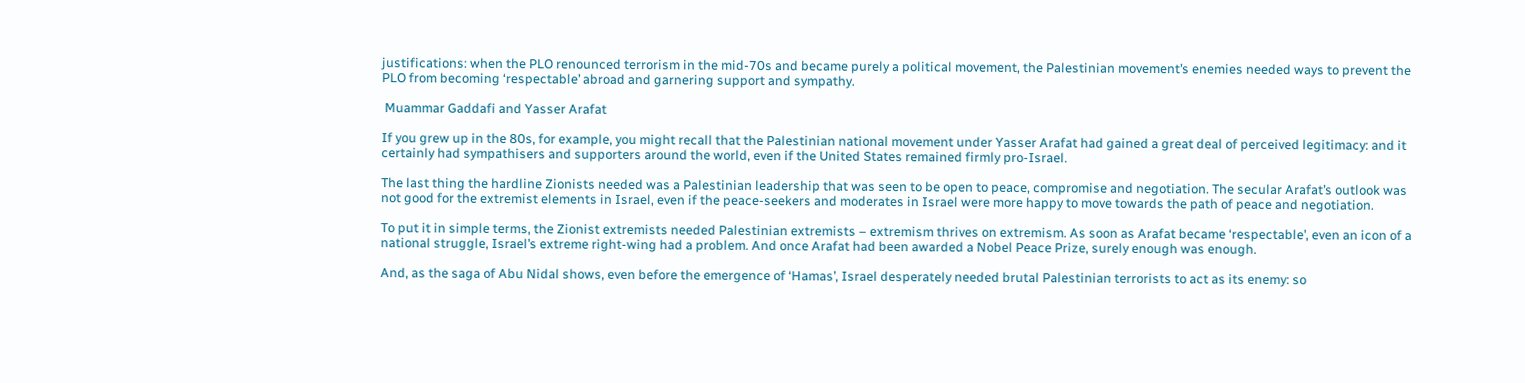justifications: when the PLO renounced terrorism in the mid-70s and became purely a political movement, the Palestinian movement’s enemies needed ways to prevent the PLO from becoming ‘respectable’ abroad and garnering support and sympathy.

 Muammar Gaddafi and Yasser Arafat

If you grew up in the 80s, for example, you might recall that the Palestinian national movement under Yasser Arafat had gained a great deal of perceived legitimacy: and it certainly had sympathisers and supporters around the world, even if the United States remained firmly pro-Israel.

The last thing the hardline Zionists needed was a Palestinian leadership that was seen to be open to peace, compromise and negotiation. The secular Arafat’s outlook was not good for the extremist elements in Israel, even if the peace-seekers and moderates in Israel were more happy to move towards the path of peace and negotiation.

To put it in simple terms, the Zionist extremists needed Palestinian extremists – extremism thrives on extremism. As soon as Arafat became ‘respectable’, even an icon of a national struggle, Israel’s extreme right-wing had a problem. And once Arafat had been awarded a Nobel Peace Prize, surely enough was enough.

And, as the saga of Abu Nidal shows, even before the emergence of ‘Hamas’, Israel desperately needed brutal Palestinian terrorists to act as its enemy: so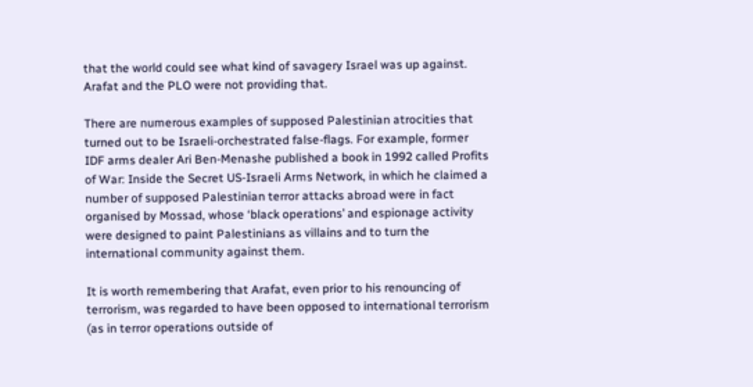that the world could see what kind of savagery Israel was up against. Arafat and the PLO were not providing that.

There are numerous examples of supposed Palestinian atrocities that turned out to be Israeli-orchestrated false-flags. For example, former IDF arms dealer Ari Ben-Menashe published a book in 1992 called Profits of War: Inside the Secret US-Israeli Arms Network, in which he claimed a number of supposed Palestinian terror attacks abroad were in fact organised by Mossad, whose ‘black operations’ and espionage activity were designed to paint Palestinians as villains and to turn the international community against them.

It is worth remembering that Arafat, even prior to his renouncing of terrorism, was regarded to have been opposed to international terrorism (as in terror operations outside of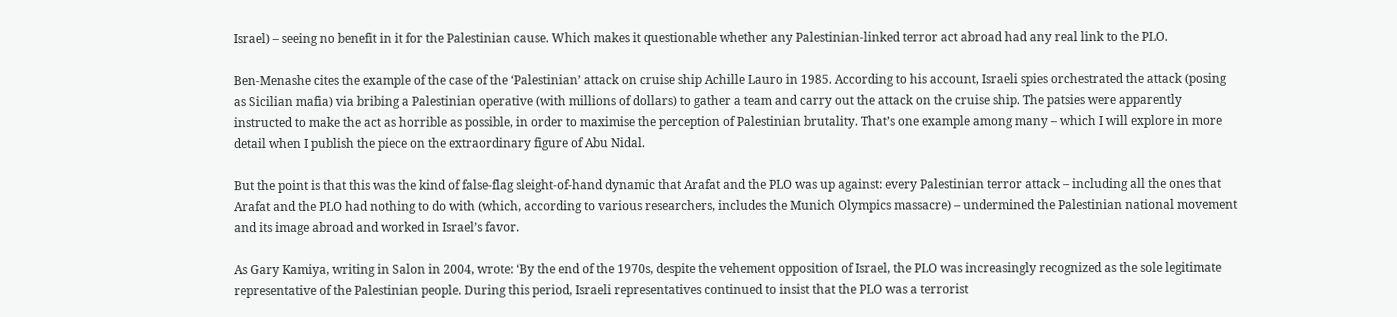Israel) – seeing no benefit in it for the Palestinian cause. Which makes it questionable whether any Palestinian-linked terror act abroad had any real link to the PLO.

Ben-Menashe cites the example of the case of the ‘Palestinian’ attack on cruise ship Achille Lauro in 1985. According to his account, Israeli spies orchestrated the attack (posing as Sicilian mafia) via bribing a Palestinian operative (with millions of dollars) to gather a team and carry out the attack on the cruise ship. The patsies were apparently instructed to make the act as horrible as possible, in order to maximise the perception of Palestinian brutality. That’s one example among many – which I will explore in more detail when I publish the piece on the extraordinary figure of Abu Nidal.

But the point is that this was the kind of false-flag sleight-of-hand dynamic that Arafat and the PLO was up against: every Palestinian terror attack – including all the ones that Arafat and the PLO had nothing to do with (which, according to various researchers, includes the Munich Olympics massacre) – undermined the Palestinian national movement and its image abroad and worked in Israel’s favor.

As Gary Kamiya, writing in Salon in 2004, wrote: ‘By the end of the 1970s, despite the vehement opposition of Israel, the PLO was increasingly recognized as the sole legitimate representative of the Palestinian people. During this period, Israeli representatives continued to insist that the PLO was a terrorist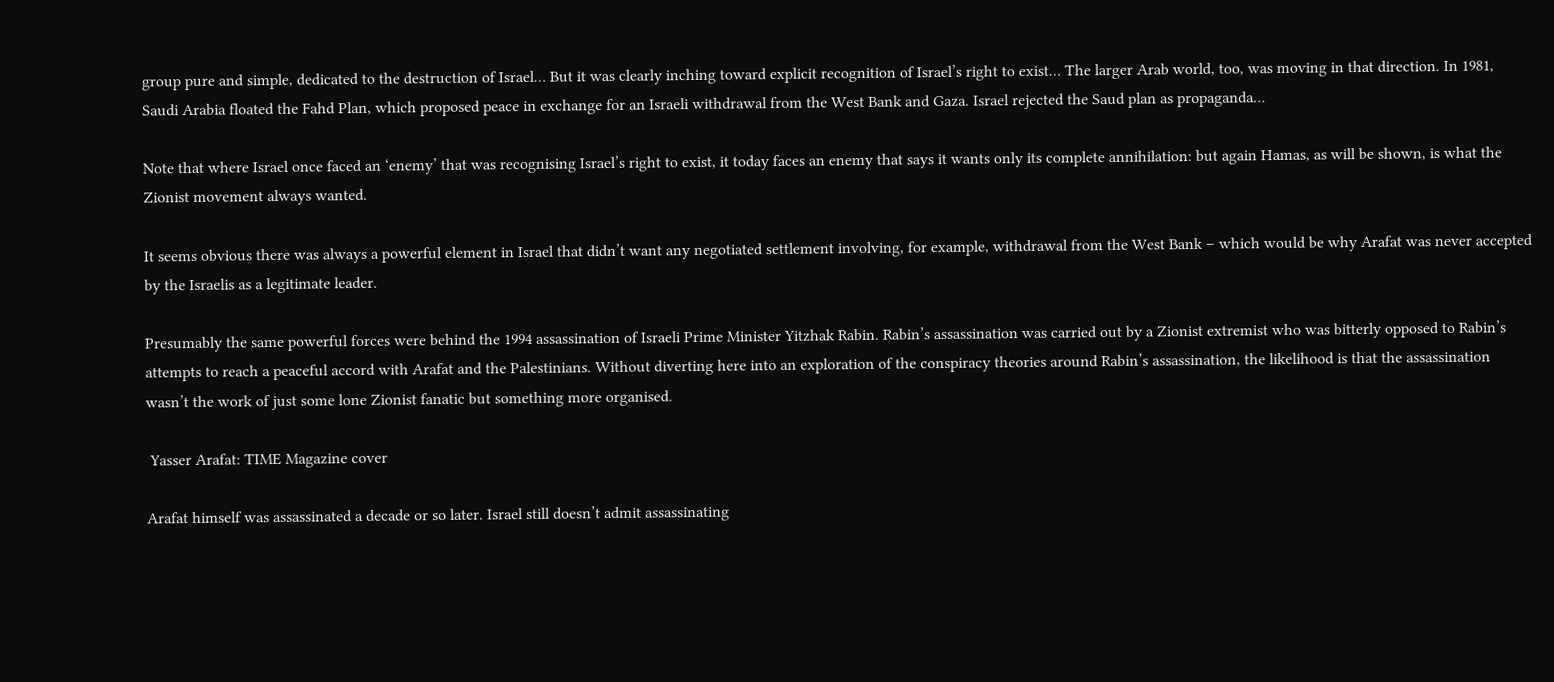group pure and simple, dedicated to the destruction of Israel… But it was clearly inching toward explicit recognition of Israel’s right to exist… The larger Arab world, too, was moving in that direction. In 1981, Saudi Arabia floated the Fahd Plan, which proposed peace in exchange for an Israeli withdrawal from the West Bank and Gaza. Israel rejected the Saud plan as propaganda…

Note that where Israel once faced an ‘enemy’ that was recognising Israel’s right to exist, it today faces an enemy that says it wants only its complete annihilation: but again Hamas, as will be shown, is what the Zionist movement always wanted.

It seems obvious there was always a powerful element in Israel that didn’t want any negotiated settlement involving, for example, withdrawal from the West Bank – which would be why Arafat was never accepted by the Israelis as a legitimate leader.

Presumably the same powerful forces were behind the 1994 assassination of Israeli Prime Minister Yitzhak Rabin. Rabin’s assassination was carried out by a Zionist extremist who was bitterly opposed to Rabin’s attempts to reach a peaceful accord with Arafat and the Palestinians. Without diverting here into an exploration of the conspiracy theories around Rabin’s assassination, the likelihood is that the assassination wasn’t the work of just some lone Zionist fanatic but something more organised.

 Yasser Arafat: TIME Magazine cover

Arafat himself was assassinated a decade or so later. Israel still doesn’t admit assassinating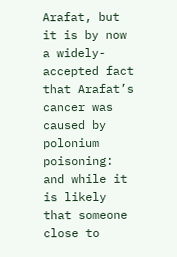Arafat, but it is by now a widely-accepted fact that Arafat’s cancer was caused by polonium poisoning: and while it is likely that someone close to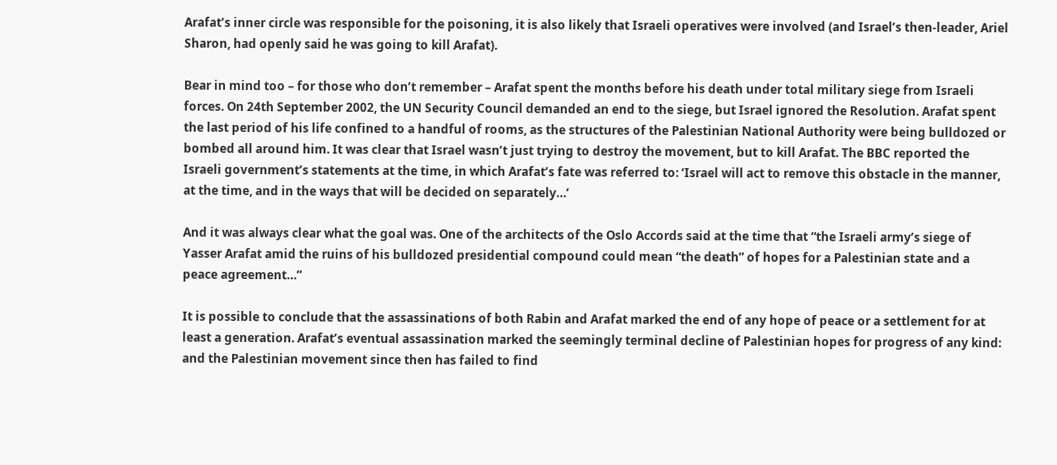Arafat’s inner circle was responsible for the poisoning, it is also likely that Israeli operatives were involved (and Israel’s then-leader, Ariel Sharon, had openly said he was going to kill Arafat).

Bear in mind too – for those who don’t remember – Arafat spent the months before his death under total military siege from Israeli forces. On 24th September 2002, the UN Security Council demanded an end to the siege, but Israel ignored the Resolution. Arafat spent the last period of his life confined to a handful of rooms, as the structures of the Palestinian National Authority were being bulldozed or bombed all around him. It was clear that Israel wasn’t just trying to destroy the movement, but to kill Arafat. The BBC reported the Israeli government’s statements at the time, in which Arafat’s fate was referred to: ‘Israel will act to remove this obstacle in the manner, at the time, and in the ways that will be decided on separately…’

And it was always clear what the goal was. One of the architects of the Oslo Accords said at the time that “the Israeli army’s siege of Yasser Arafat amid the ruins of his bulldozed presidential compound could mean “the death” of hopes for a Palestinian state and a peace agreement…”

It is possible to conclude that the assassinations of both Rabin and Arafat marked the end of any hope of peace or a settlement for at least a generation. Arafat’s eventual assassination marked the seemingly terminal decline of Palestinian hopes for progress of any kind: and the Palestinian movement since then has failed to find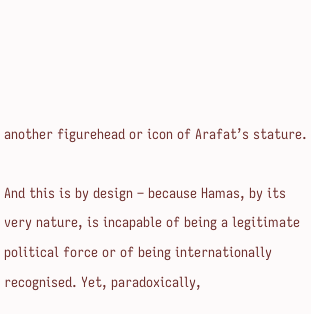another figurehead or icon of Arafat’s stature.

And this is by design – because Hamas, by its very nature, is incapable of being a legitimate political force or of being internationally recognised. Yet, paradoxically,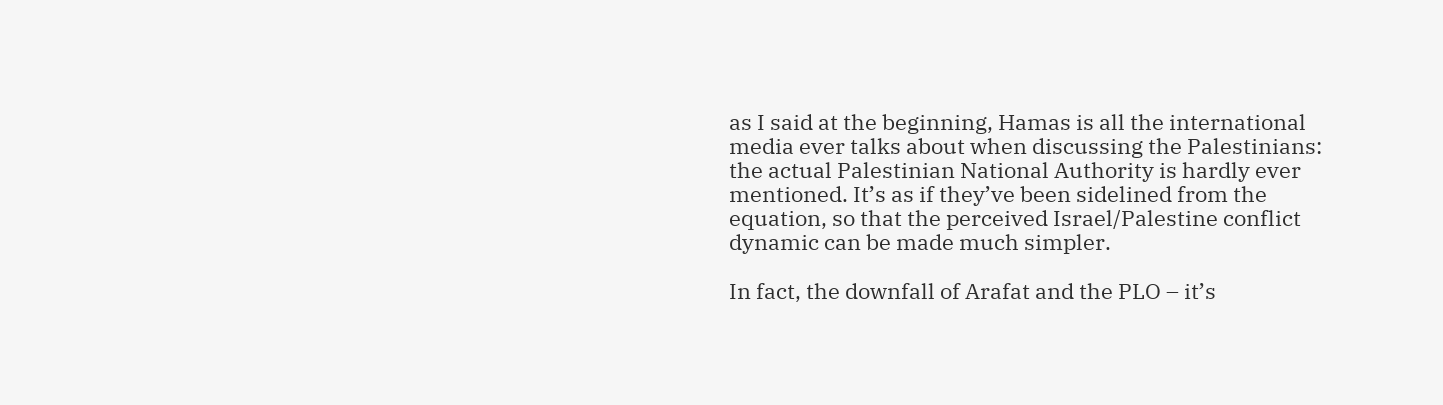as I said at the beginning, Hamas is all the international media ever talks about when discussing the Palestinians: the actual Palestinian National Authority is hardly ever mentioned. It’s as if they’ve been sidelined from the equation, so that the perceived Israel/Palestine conflict dynamic can be made much simpler.

In fact, the downfall of Arafat and the PLO – it’s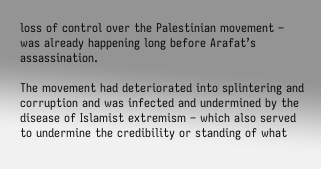loss of control over the Palestinian movement – was already happening long before Arafat’s assassination.

The movement had deteriorated into splintering and corruption and was infected and undermined by the disease of Islamist extremism – which also served to undermine the credibility or standing of what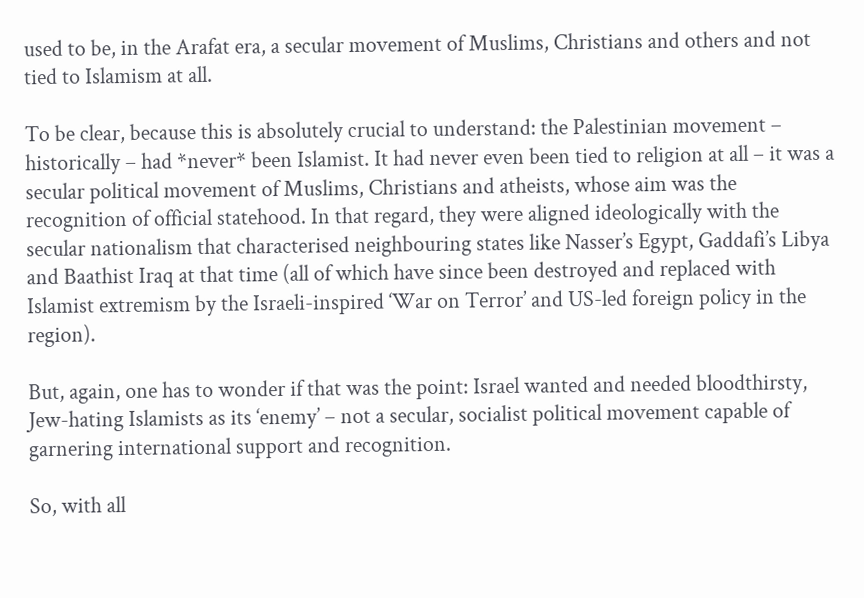used to be, in the Arafat era, a secular movement of Muslims, Christians and others and not tied to Islamism at all.

To be clear, because this is absolutely crucial to understand: the Palestinian movement – historically – had *never* been Islamist. It had never even been tied to religion at all – it was a secular political movement of Muslims, Christians and atheists, whose aim was the recognition of official statehood. In that regard, they were aligned ideologically with the secular nationalism that characterised neighbouring states like Nasser’s Egypt, Gaddafi’s Libya and Baathist Iraq at that time (all of which have since been destroyed and replaced with Islamist extremism by the Israeli-inspired ‘War on Terror’ and US-led foreign policy in the region).

But, again, one has to wonder if that was the point: Israel wanted and needed bloodthirsty, Jew-hating Islamists as its ‘enemy’ – not a secular, socialist political movement capable of garnering international support and recognition.

So, with all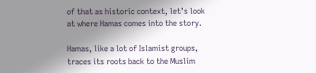of that as historic context, let’s look at where Hamas comes into the story.

Hamas, like a lot of Islamist groups, traces its roots back to the Muslim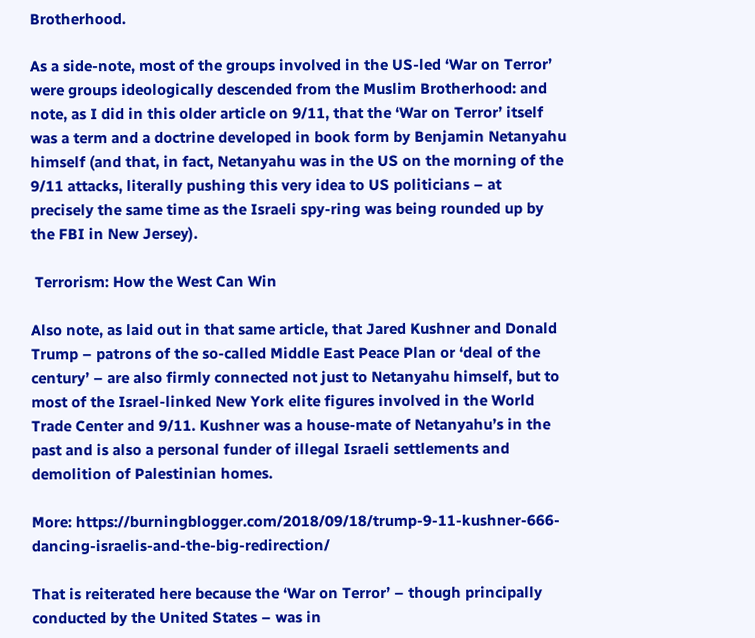Brotherhood.

As a side-note, most of the groups involved in the US-led ‘War on Terror’ were groups ideologically descended from the Muslim Brotherhood: and note, as I did in this older article on 9/11, that the ‘War on Terror’ itself was a term and a doctrine developed in book form by Benjamin Netanyahu himself (and that, in fact, Netanyahu was in the US on the morning of the 9/11 attacks, literally pushing this very idea to US politicians – at precisely the same time as the Israeli spy-ring was being rounded up by the FBI in New Jersey).

 Terrorism: How the West Can Win

Also note, as laid out in that same article, that Jared Kushner and Donald Trump – patrons of the so-called Middle East Peace Plan or ‘deal of the century’ – are also firmly connected not just to Netanyahu himself, but to most of the Israel-linked New York elite figures involved in the World Trade Center and 9/11. Kushner was a house-mate of Netanyahu’s in the past and is also a personal funder of illegal Israeli settlements and demolition of Palestinian homes.

More: https://burningblogger.com/2018/09/18/trump-9-11-kushner-666-dancing-israelis-and-the-big-redirection/

That is reiterated here because the ‘War on Terror’ – though principally conducted by the United States – was in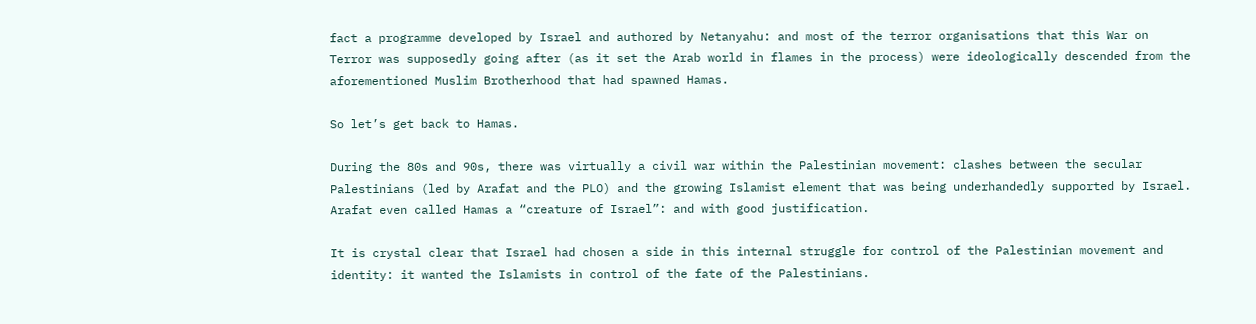fact a programme developed by Israel and authored by Netanyahu: and most of the terror organisations that this War on Terror was supposedly going after (as it set the Arab world in flames in the process) were ideologically descended from the aforementioned Muslim Brotherhood that had spawned Hamas.

So let’s get back to Hamas.

During the 80s and 90s, there was virtually a civil war within the Palestinian movement: clashes between the secular Palestinians (led by Arafat and the PLO) and the growing Islamist element that was being underhandedly supported by Israel. Arafat even called Hamas a “creature of Israel”: and with good justification.

It is crystal clear that Israel had chosen a side in this internal struggle for control of the Palestinian movement and identity: it wanted the Islamists in control of the fate of the Palestinians.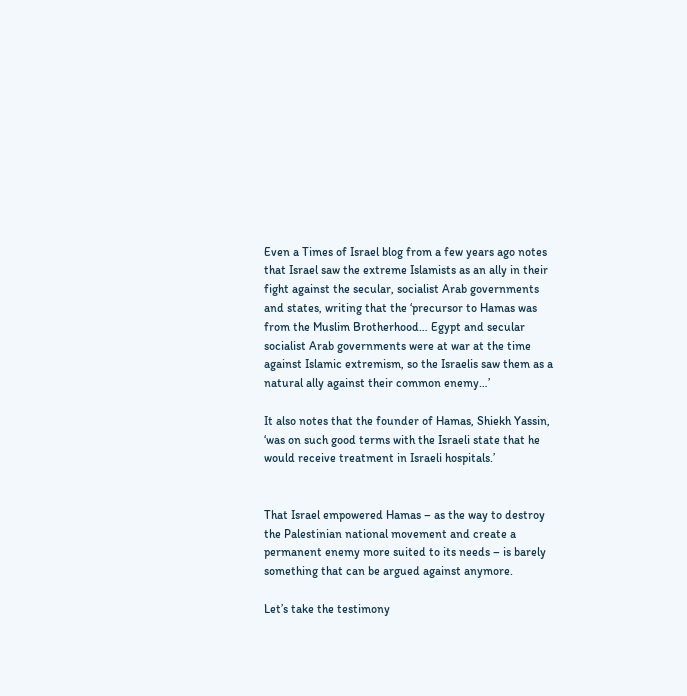Even a Times of Israel blog from a few years ago notes that Israel saw the extreme Islamists as an ally in their fight against the secular, socialist Arab governments and states, writing that the ‘precursor to Hamas was from the Muslim Brotherhood… Egypt and secular socialist Arab governments were at war at the time against Islamic extremism, so the Israelis saw them as a natural ally against their common enemy…’

It also notes that the founder of Hamas, Shiekh Yassin, ‘was on such good terms with the Israeli state that he would receive treatment in Israeli hospitals.’


That Israel empowered Hamas – as the way to destroy the Palestinian national movement and create a permanent enemy more suited to its needs – is barely something that can be argued against anymore.

Let’s take the testimony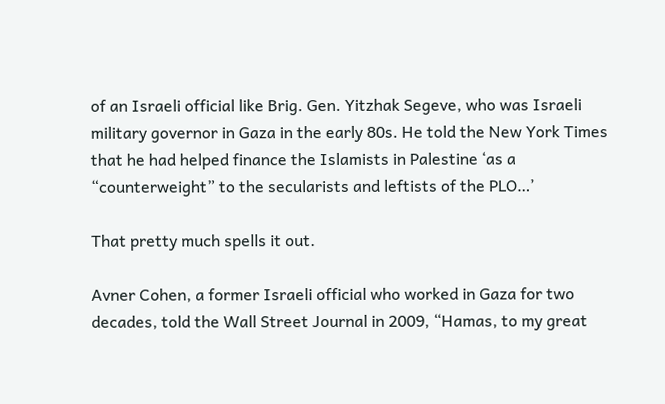of an Israeli official like Brig. Gen. Yitzhak Segeve, who was Israeli military governor in Gaza in the early 80s. He told the New York Times that he had helped finance the Islamists in Palestine ‘as a “counterweight” to the secularists and leftists of the PLO…’

That pretty much spells it out.

Avner Cohen, a former Israeli official who worked in Gaza for two decades, told the Wall Street Journal in 2009, “Hamas, to my great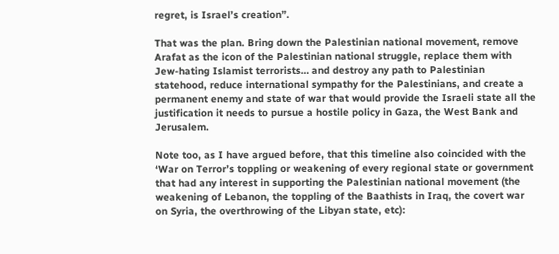regret, is Israel’s creation”.

That was the plan. Bring down the Palestinian national movement, remove Arafat as the icon of the Palestinian national struggle, replace them with Jew-hating Islamist terrorists… and destroy any path to Palestinian statehood, reduce international sympathy for the Palestinians, and create a permanent enemy and state of war that would provide the Israeli state all the justification it needs to pursue a hostile policy in Gaza, the West Bank and Jerusalem.

Note too, as I have argued before, that this timeline also coincided with the ‘War on Terror’s toppling or weakening of every regional state or government that had any interest in supporting the Palestinian national movement (the weakening of Lebanon, the toppling of the Baathists in Iraq, the covert war on Syria, the overthrowing of the Libyan state, etc):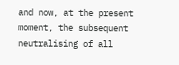and now, at the present moment, the subsequent neutralising of all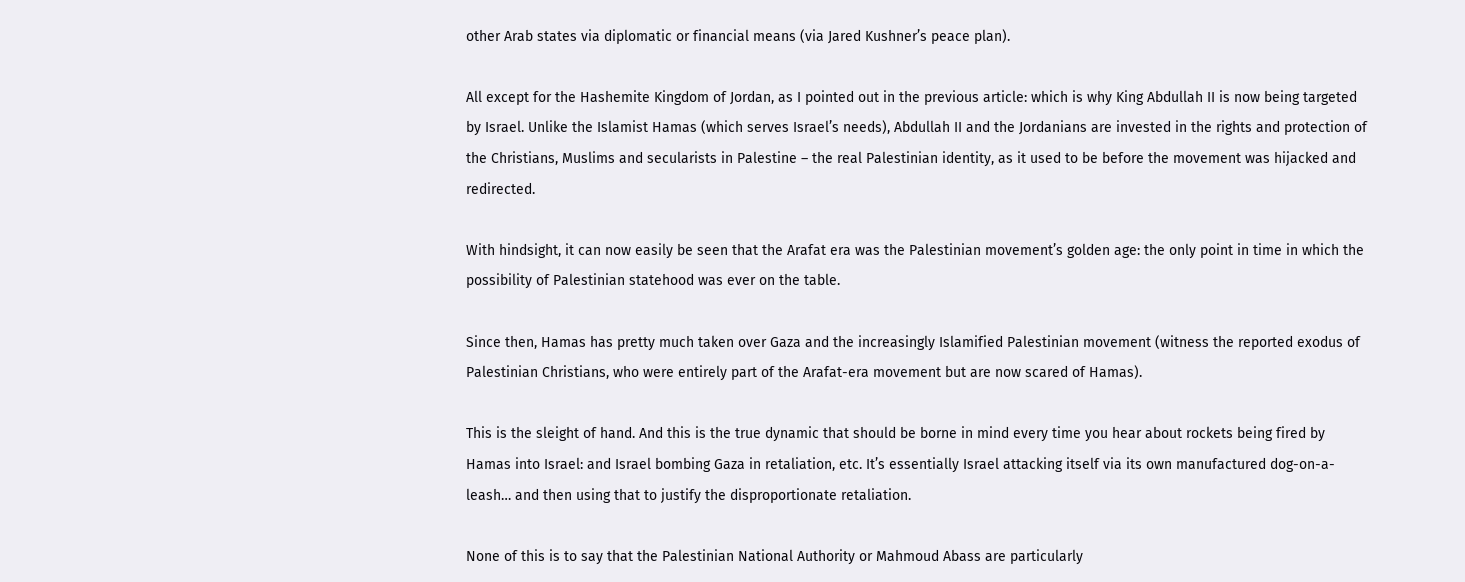other Arab states via diplomatic or financial means (via Jared Kushner’s peace plan).

All except for the Hashemite Kingdom of Jordan, as I pointed out in the previous article: which is why King Abdullah II is now being targeted by Israel. Unlike the Islamist Hamas (which serves Israel’s needs), Abdullah II and the Jordanians are invested in the rights and protection of the Christians, Muslims and secularists in Palestine – the real Palestinian identity, as it used to be before the movement was hijacked and redirected.

With hindsight, it can now easily be seen that the Arafat era was the Palestinian movement’s golden age: the only point in time in which the possibility of Palestinian statehood was ever on the table.

Since then, Hamas has pretty much taken over Gaza and the increasingly Islamified Palestinian movement (witness the reported exodus of Palestinian Christians, who were entirely part of the Arafat-era movement but are now scared of Hamas).

This is the sleight of hand. And this is the true dynamic that should be borne in mind every time you hear about rockets being fired by Hamas into Israel: and Israel bombing Gaza in retaliation, etc. It’s essentially Israel attacking itself via its own manufactured dog-on-a-leash… and then using that to justify the disproportionate retaliation.

None of this is to say that the Palestinian National Authority or Mahmoud Abass are particularly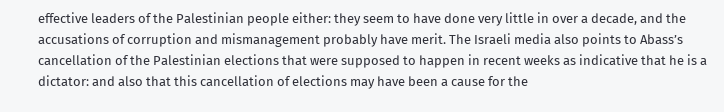effective leaders of the Palestinian people either: they seem to have done very little in over a decade, and the accusations of corruption and mismanagement probably have merit. The Israeli media also points to Abass’s cancellation of the Palestinian elections that were supposed to happen in recent weeks as indicative that he is a dictator: and also that this cancellation of elections may have been a cause for the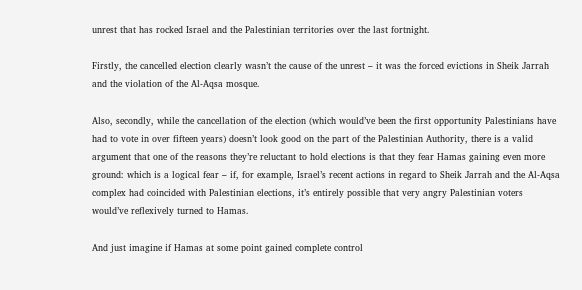unrest that has rocked Israel and the Palestinian territories over the last fortnight.

Firstly, the cancelled election clearly wasn’t the cause of the unrest – it was the forced evictions in Sheik Jarrah and the violation of the Al-Aqsa mosque.

Also, secondly, while the cancellation of the election (which would’ve been the first opportunity Palestinians have had to vote in over fifteen years) doesn’t look good on the part of the Palestinian Authority, there is a valid argument that one of the reasons they’re reluctant to hold elections is that they fear Hamas gaining even more ground: which is a logical fear – if, for example, Israel’s recent actions in regard to Sheik Jarrah and the Al-Aqsa complex had coincided with Palestinian elections, it’s entirely possible that very angry Palestinian voters would’ve reflexively turned to Hamas.

And just imagine if Hamas at some point gained complete control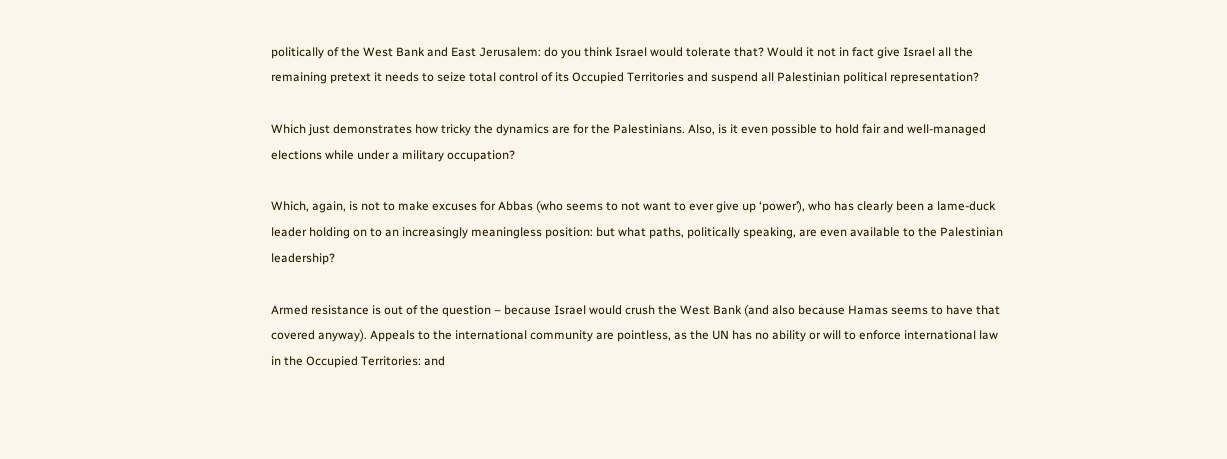politically of the West Bank and East Jerusalem: do you think Israel would tolerate that? Would it not in fact give Israel all the remaining pretext it needs to seize total control of its Occupied Territories and suspend all Palestinian political representation?

Which just demonstrates how tricky the dynamics are for the Palestinians. Also, is it even possible to hold fair and well-managed elections while under a military occupation?

Which, again, is not to make excuses for Abbas (who seems to not want to ever give up ‘power’), who has clearly been a lame-duck leader holding on to an increasingly meaningless position: but what paths, politically speaking, are even available to the Palestinian leadership?

Armed resistance is out of the question – because Israel would crush the West Bank (and also because Hamas seems to have that covered anyway). Appeals to the international community are pointless, as the UN has no ability or will to enforce international law in the Occupied Territories: and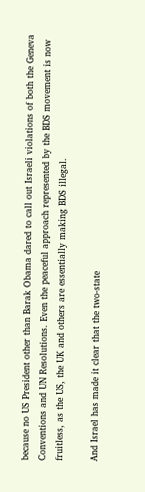because no US President other than Barak Obama dared to call out Israeli violations of both the Geneva Conventions and UN Resolutions. Even the peaceful approach represented by the BDS movement is now fruitless, as the US, the UK and others are essentially making BDS illegal.

And Israel has made it clear that the two-state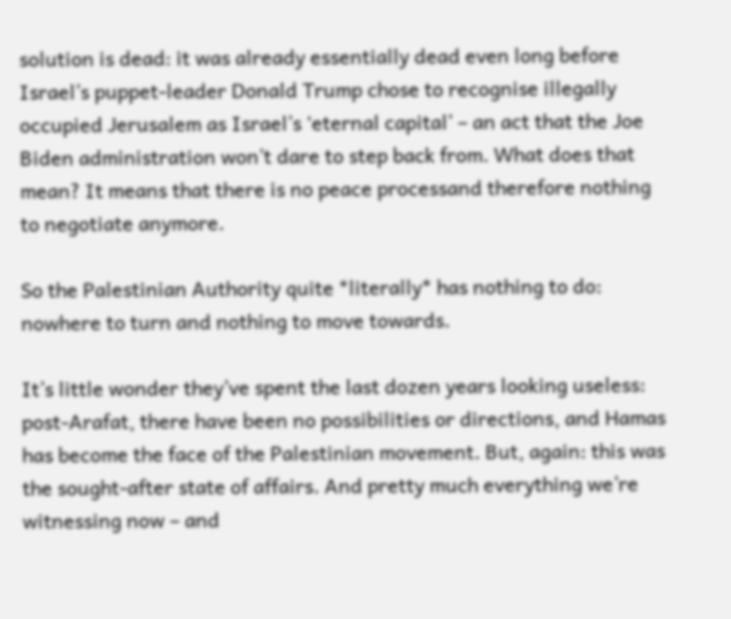solution is dead: it was already essentially dead even long before Israel’s puppet-leader Donald Trump chose to recognise illegally occupied Jerusalem as Israel’s ‘eternal capital’ – an act that the Joe Biden administration won’t dare to step back from. What does that mean? It means that there is no peace processand therefore nothing to negotiate anymore.

So the Palestinian Authority quite *literally* has nothing to do: nowhere to turn and nothing to move towards.

It’s little wonder they’ve spent the last dozen years looking useless: post-Arafat, there have been no possibilities or directions, and Hamas has become the face of the Palestinian movement. But, again: this was the sought-after state of affairs. And pretty much everything we’re witnessing now – and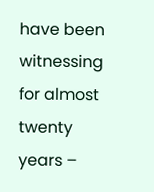have been witnessing for almost twenty years –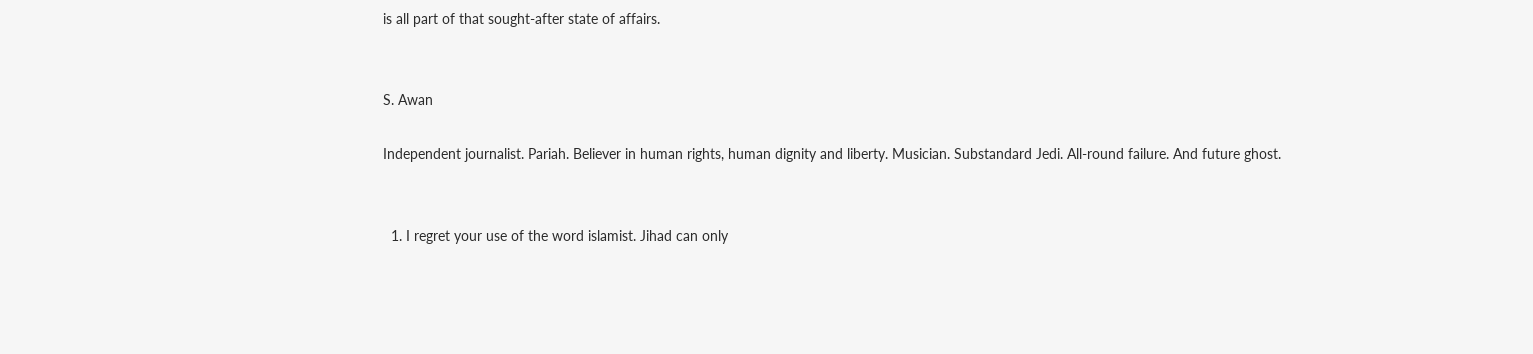is all part of that sought-after state of affairs.


S. Awan

Independent journalist. Pariah. Believer in human rights, human dignity and liberty. Musician. Substandard Jedi. All-round failure. And future ghost.


  1. I regret your use of the word islamist. Jihad can only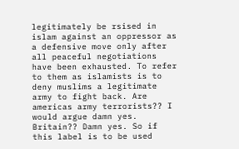legitimately be rsised in islam against an oppressor as a defensive move only after all peaceful negotiations have been exhausted. To refer to them as islamists is to deny muslims a legitimate army to fight back. Are americas army terrorists?? I would argue damn yes. Britain?? Damn yes. So if this label is to be used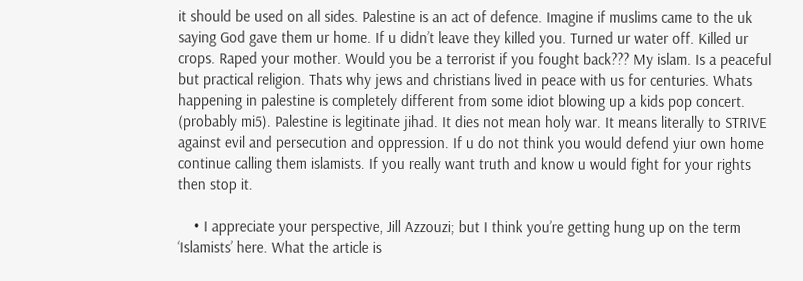it should be used on all sides. Palestine is an act of defence. Imagine if muslims came to the uk saying God gave them ur home. If u didn’t leave they killed you. Turned ur water off. Killed ur crops. Raped your mother. Would you be a terrorist if you fought back??? My islam. Is a peaceful but practical religion. Thats why jews and christians lived in peace with us for centuries. Whats happening in palestine is completely different from some idiot blowing up a kids pop concert. (probably mi5). Palestine is legitinate jihad. It dies not mean holy war. It means literally to STRIVE against evil and persecution and oppression. If u do not think you would defend yiur own home continue calling them islamists. If you really want truth and know u would fight for your rights then stop it.

    • I appreciate your perspective, Jill Azzouzi; but I think you’re getting hung up on the term ‘Islamists’ here. What the article is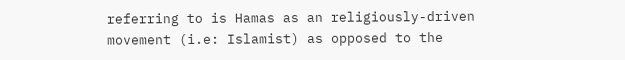referring to is Hamas as an religiously-driven movement (i.e: Islamist) as opposed to the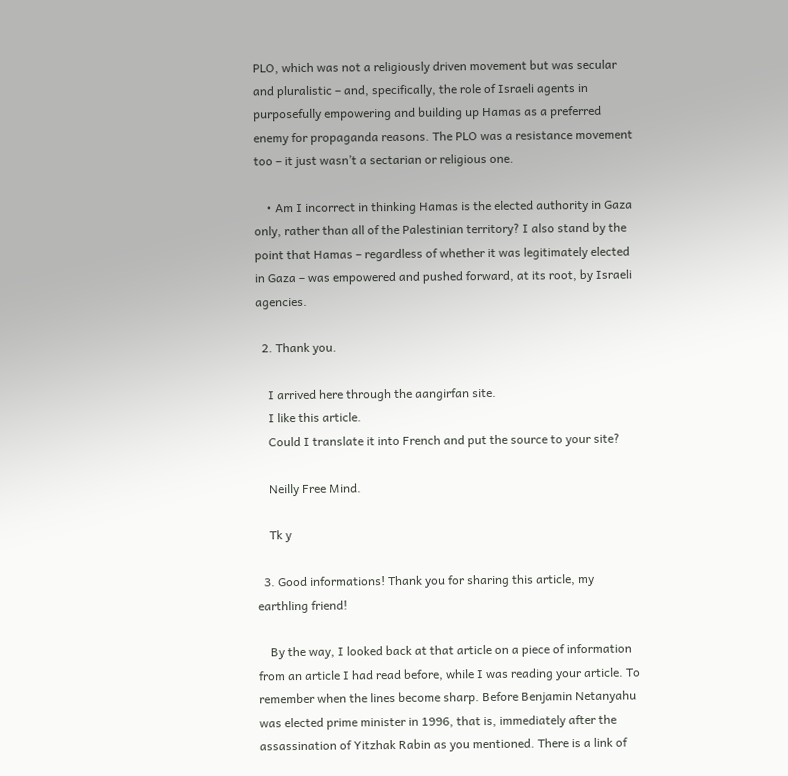PLO, which was not a religiously driven movement but was secular and pluralistic – and, specifically, the role of Israeli agents in purposefully empowering and building up Hamas as a preferred enemy for propaganda reasons. The PLO was a resistance movement too – it just wasn’t a sectarian or religious one.

    • Am I incorrect in thinking Hamas is the elected authority in Gaza only, rather than all of the Palestinian territory? I also stand by the point that Hamas – regardless of whether it was legitimately elected in Gaza – was empowered and pushed forward, at its root, by Israeli agencies.

  2. Thank you.

    I arrived here through the aangirfan site.
    I like this article.
    Could I translate it into French and put the source to your site?

    Neilly Free Mind.

    Tk y

  3. Good informations! Thank you for sharing this article, my earthling friend!

    By the way, I looked back at that article on a piece of information from an article I had read before, while I was reading your article. To remember when the lines become sharp. Before Benjamin Netanyahu was elected prime minister in 1996, that is, immediately after the assassination of Yitzhak Rabin as you mentioned. There is a link of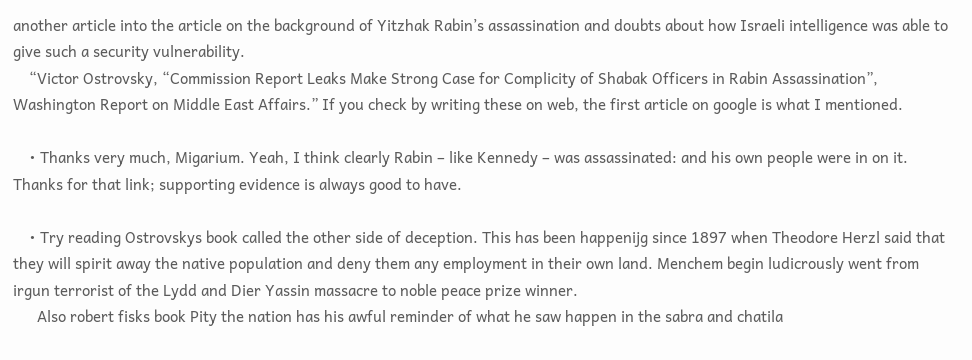another article into the article on the background of Yitzhak Rabin’s assassination and doubts about how Israeli intelligence was able to give such a security vulnerability.
    “Victor Ostrovsky, “Commission Report Leaks Make Strong Case for Complicity of Shabak Officers in Rabin Assassination”, Washington Report on Middle East Affairs.” If you check by writing these on web, the first article on google is what I mentioned.

    • Thanks very much, Migarium. Yeah, I think clearly Rabin – like Kennedy – was assassinated: and his own people were in on it. Thanks for that link; supporting evidence is always good to have.

    • Try reading Ostrovskys book called the other side of deception. This has been happenijg since 1897 when Theodore Herzl said that they will spirit away the native population and deny them any employment in their own land. Menchem begin ludicrously went from irgun terrorist of the Lydd and Dier Yassin massacre to noble peace prize winner.
      Also robert fisks book Pity the nation has his awful reminder of what he saw happen in the sabra and chatila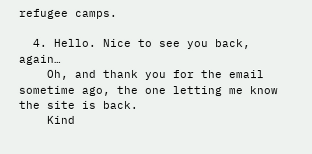refugee camps.

  4. Hello. Nice to see you back, again…
    Oh, and thank you for the email sometime ago, the one letting me know the site is back.
    Kind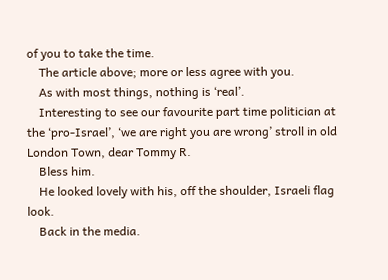of you to take the time.
    The article above; more or less agree with you.
    As with most things, nothing is ‘real’.
    Interesting to see our favourite part time politician at the ‘pro-Israel’, ‘we are right you are wrong’ stroll in old London Town, dear Tommy R.
    Bless him.
    He looked lovely with his, off the shoulder, Israeli flag look.
    Back in the media.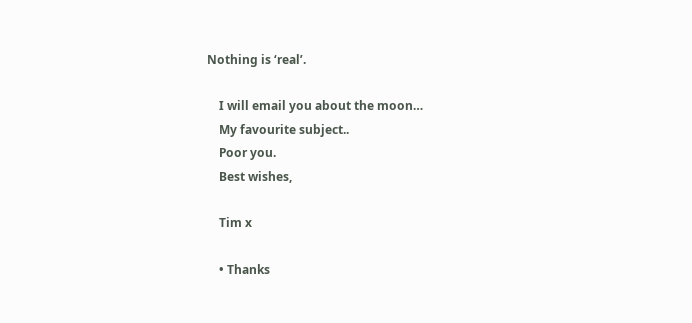Nothing is ‘real’.

    I will email you about the moon…
    My favourite subject..
    Poor you.
    Best wishes,

    Tim x

    • Thanks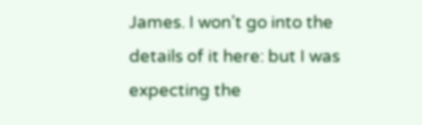James. I won’t go into the details of it here: but I was expecting the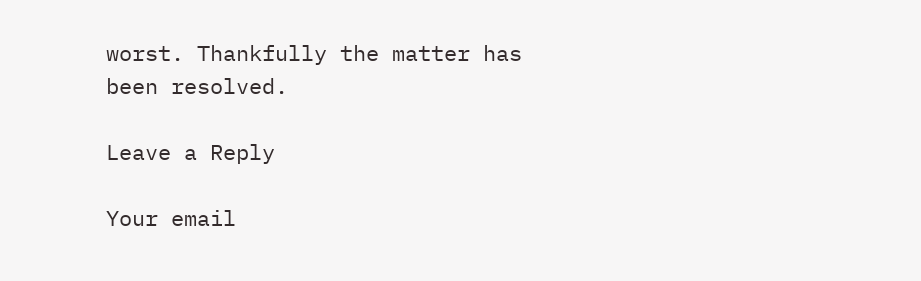worst. Thankfully the matter has been resolved.

Leave a Reply

Your email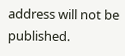address will not be published.